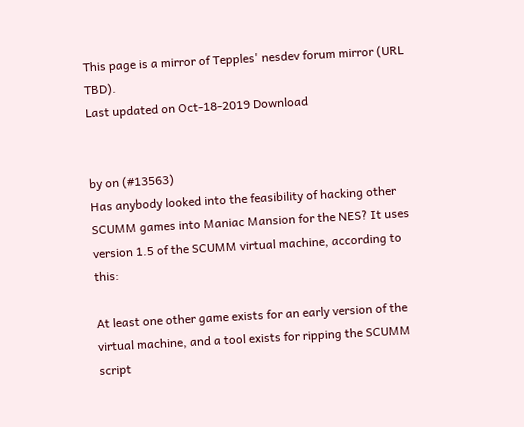This page is a mirror of Tepples' nesdev forum mirror (URL TBD).
Last updated on Oct-18-2019 Download


by on (#13563)
Has anybody looked into the feasibility of hacking other SCUMM games into Maniac Mansion for the NES? It uses version 1.5 of the SCUMM virtual machine, according to this:

At least one other game exists for an early version of the virtual machine, and a tool exists for ripping the SCUMM script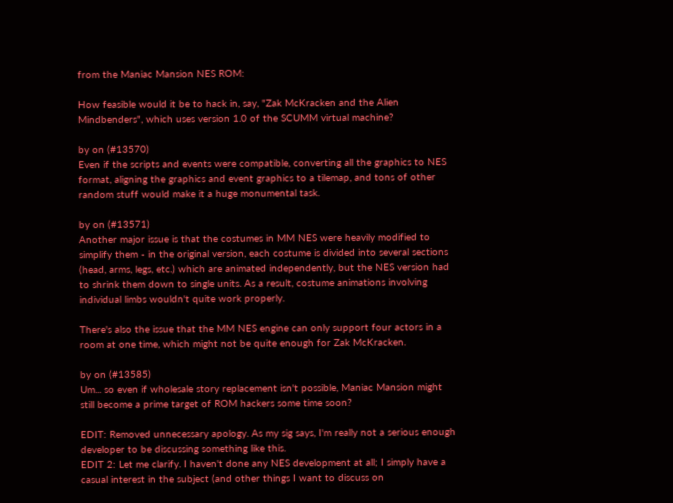from the Maniac Mansion NES ROM:

How feasible would it be to hack in, say, "Zak McKracken and the Alien Mindbenders", which uses version 1.0 of the SCUMM virtual machine?

by on (#13570)
Even if the scripts and events were compatible, converting all the graphics to NES format, aligning the graphics and event graphics to a tilemap, and tons of other random stuff would make it a huge monumental task.

by on (#13571)
Another major issue is that the costumes in MM NES were heavily modified to simplify them - in the original version, each costume is divided into several sections (head, arms, legs, etc.) which are animated independently, but the NES version had to shrink them down to single units. As a result, costume animations involving individual limbs wouldn't quite work properly.

There's also the issue that the MM NES engine can only support four actors in a room at one time, which might not be quite enough for Zak McKracken.

by on (#13585)
Um... so even if wholesale story replacement isn't possible, Maniac Mansion might still become a prime target of ROM hackers some time soon?

EDIT: Removed unnecessary apology. As my sig says, I'm really not a serious enough developer to be discussing something like this.
EDIT 2: Let me clarify. I haven't done any NES development at all; I simply have a casual interest in the subject (and other things I want to discuss on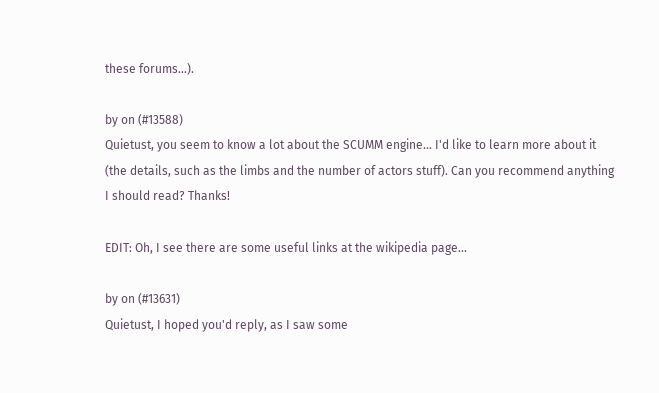these forums...).

by on (#13588)
Quietust, you seem to know a lot about the SCUMM engine... I'd like to learn more about it (the details, such as the limbs and the number of actors stuff). Can you recommend anything I should read? Thanks!

EDIT: Oh, I see there are some useful links at the wikipedia page...

by on (#13631)
Quietust, I hoped you'd reply, as I saw some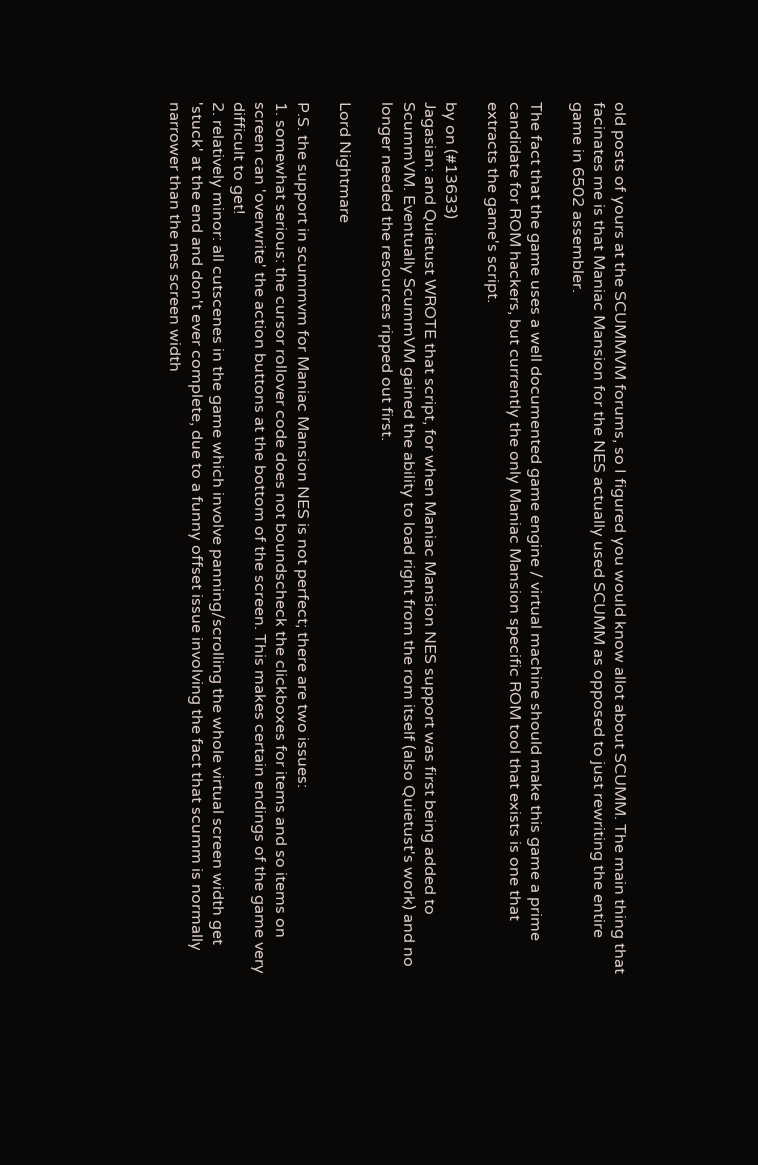old posts of yours at the SCUMMVM forums, so I figured you would know allot about SCUMM. The main thing that facinates me is that Maniac Mansion for the NES actually used SCUMM as opposed to just rewriting the entire game in 6502 assembler.

The fact that the game uses a well documented game engine / virtual machine should make this game a prime candidate for ROM hackers, but currently the only Maniac Mansion specific ROM tool that exists is one that extracts the game's script.

by on (#13633)
Jagasian: and Quietust WROTE that script, for when Maniac Mansion NES support was first being added to ScummVM. Eventually ScummVM gained the ability to load right from the rom itself (also Quietust's work) and no longer needed the resources ripped out first.

Lord Nightmare

P.S. the support in scummvm for Maniac Mansion NES is not perfect; there are two issues:
1. somewhat serious: the cursor rollover code does not boundscheck the clickboxes for items and so items on screen can 'overwrite' the action buttons at the bottom of the screen. This makes certain endings of the game very difficult to get!
2. relatively minor: all cutscenes in the game which involve panning/scrolling the whole virtual screen width get 'stuck' at the end and don't ever complete, due to a funny offset issue involving the fact that scumm is normally narrower than the nes screen width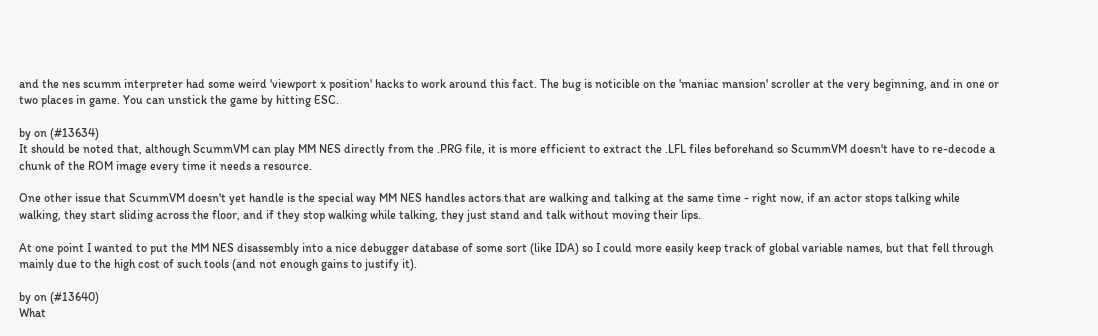and the nes scumm interpreter had some weird 'viewport x position' hacks to work around this fact. The bug is noticible on the 'maniac mansion' scroller at the very beginning, and in one or two places in game. You can unstick the game by hitting ESC.

by on (#13634)
It should be noted that, although ScummVM can play MM NES directly from the .PRG file, it is more efficient to extract the .LFL files beforehand so ScummVM doesn't have to re-decode a chunk of the ROM image every time it needs a resource.

One other issue that ScummVM doesn't yet handle is the special way MM NES handles actors that are walking and talking at the same time - right now, if an actor stops talking while walking, they start sliding across the floor, and if they stop walking while talking, they just stand and talk without moving their lips.

At one point I wanted to put the MM NES disassembly into a nice debugger database of some sort (like IDA) so I could more easily keep track of global variable names, but that fell through mainly due to the high cost of such tools (and not enough gains to justify it).

by on (#13640)
What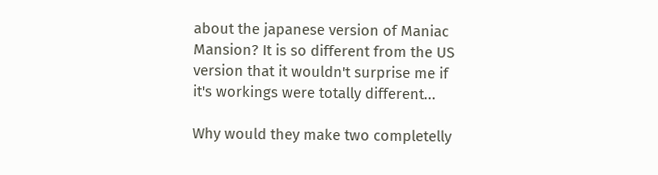about the japanese version of Maniac Mansion? It is so different from the US version that it wouldn't surprise me if it's workings were totally different...

Why would they make two completelly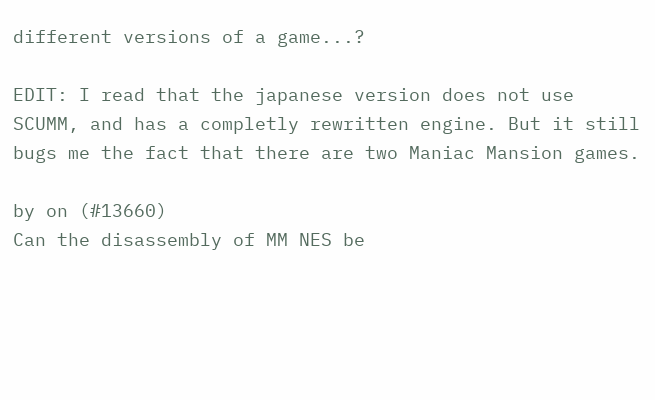different versions of a game...?

EDIT: I read that the japanese version does not use SCUMM, and has a completly rewritten engine. But it still bugs me the fact that there are two Maniac Mansion games.

by on (#13660)
Can the disassembly of MM NES be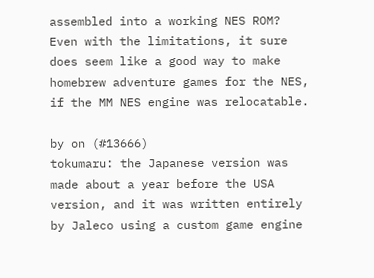assembled into a working NES ROM? Even with the limitations, it sure does seem like a good way to make homebrew adventure games for the NES, if the MM NES engine was relocatable.

by on (#13666)
tokumaru: the Japanese version was made about a year before the USA version, and it was written entirely by Jaleco using a custom game engine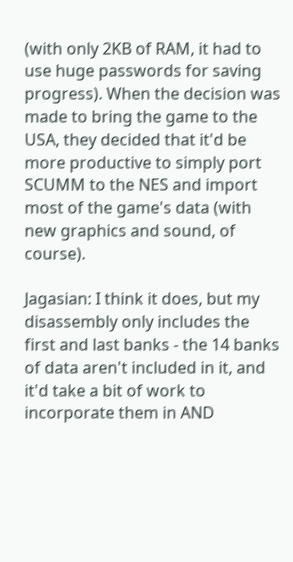(with only 2KB of RAM, it had to use huge passwords for saving progress). When the decision was made to bring the game to the USA, they decided that it'd be more productive to simply port SCUMM to the NES and import most of the game's data (with new graphics and sound, of course).

Jagasian: I think it does, but my disassembly only includes the first and last banks - the 14 banks of data aren't included in it, and it'd take a bit of work to incorporate them in AND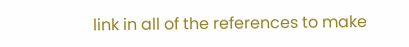link in all of the references to make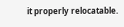it properly relocatable.